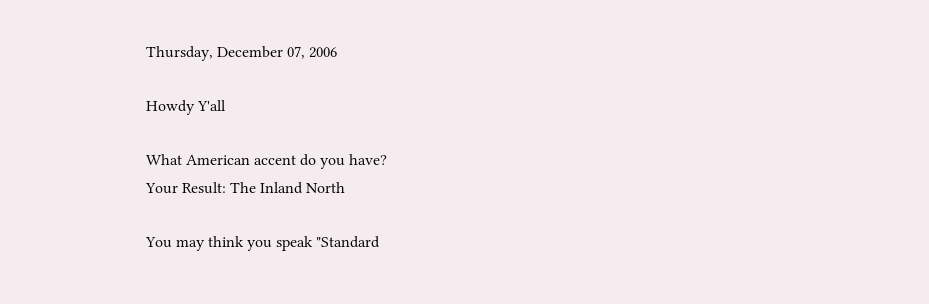Thursday, December 07, 2006

Howdy Y'all

What American accent do you have?
Your Result: The Inland North

You may think you speak "Standard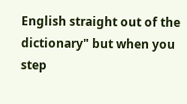English straight out of the dictionary" but when you step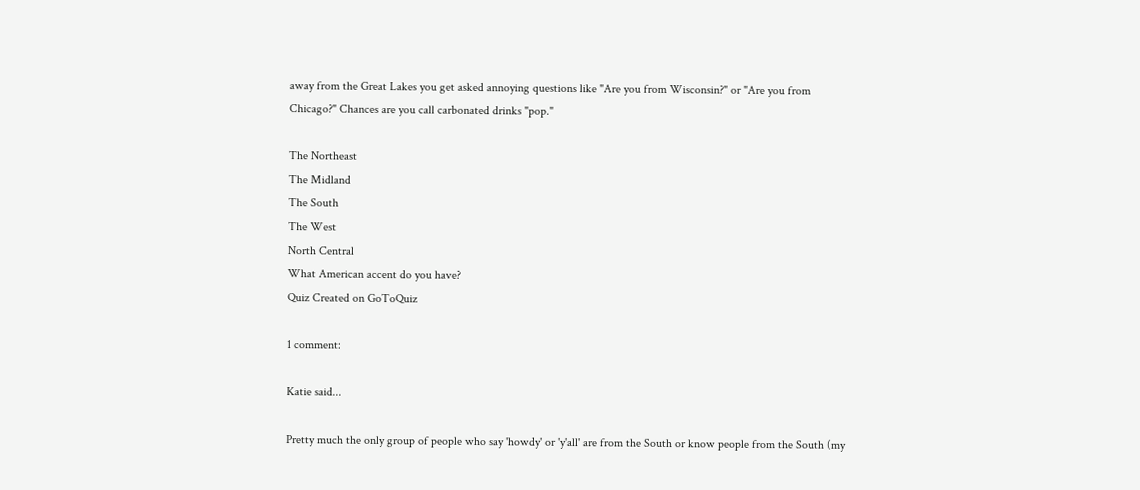away from the Great Lakes you get asked annoying questions like "Are you from Wisconsin?" or "Are you from Chicago?" Chances are you call carbonated drinks "pop."

The Northeast
The Midland
The South
The West
North Central
What American accent do you have?
Quiz Created on GoToQuiz

1 comment:

Katie said...

Pretty much the only group of people who say 'howdy' or 'y'all' are from the South or know people from the South (my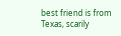best friend is from Texas, scarily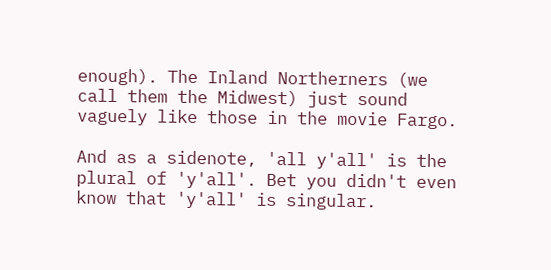enough). The Inland Northerners (we call them the Midwest) just sound vaguely like those in the movie Fargo.

And as a sidenote, 'all y'all' is the plural of 'y'all'. Bet you didn't even know that 'y'all' is singular.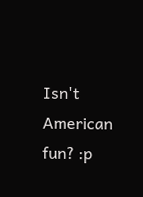Isn't American fun? :p